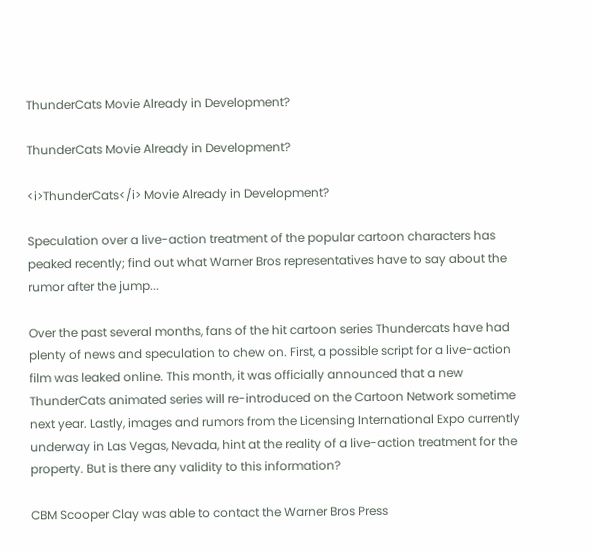ThunderCats Movie Already in Development?

ThunderCats Movie Already in Development?

<i>ThunderCats</i> Movie Already in Development?

Speculation over a live-action treatment of the popular cartoon characters has peaked recently; find out what Warner Bros representatives have to say about the rumor after the jump...

Over the past several months, fans of the hit cartoon series Thundercats have had plenty of news and speculation to chew on. First, a possible script for a live-action film was leaked online. This month, it was officially announced that a new ThunderCats animated series will re-introduced on the Cartoon Network sometime next year. Lastly, images and rumors from the Licensing International Expo currently underway in Las Vegas, Nevada, hint at the reality of a live-action treatment for the property. But is there any validity to this information?

CBM Scooper Clay was able to contact the Warner Bros Press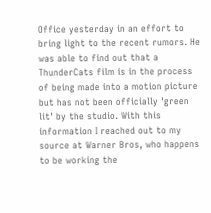Office yesterday in an effort to bring light to the recent rumors. He was able to find out that a ThunderCats film is in the process of being made into a motion picture but has not been officially 'green lit' by the studio. With this information I reached out to my source at Warner Bros, who happens to be working the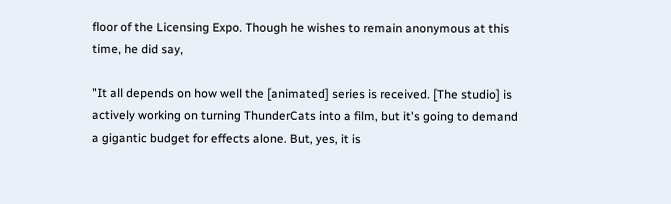floor of the Licensing Expo. Though he wishes to remain anonymous at this time, he did say,

"It all depends on how well the [animated] series is received. [The studio] is actively working on turning ThunderCats into a film, but it's going to demand a gigantic budget for effects alone. But, yes, it is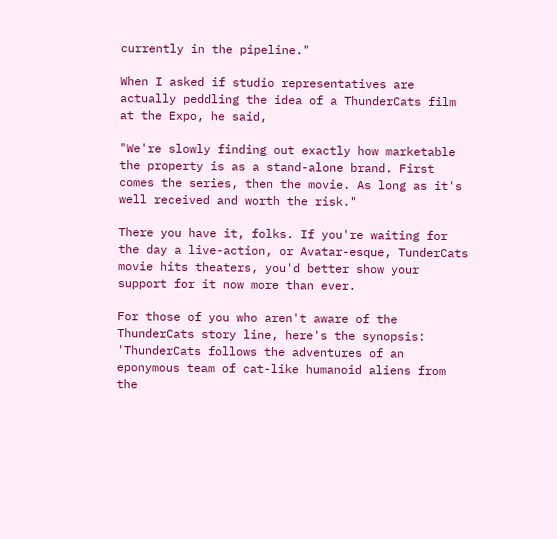currently in the pipeline."

When I asked if studio representatives are actually peddling the idea of a ThunderCats film at the Expo, he said,

"We're slowly finding out exactly how marketable the property is as a stand-alone brand. First comes the series, then the movie. As long as it's well received and worth the risk."

There you have it, folks. If you're waiting for the day a live-action, or Avatar-esque, TunderCats movie hits theaters, you'd better show your support for it now more than ever.

For those of you who aren't aware of the ThunderCats story line, here's the synopsis: 'ThunderCats follows the adventures of an eponymous team of cat-like humanoid aliens from the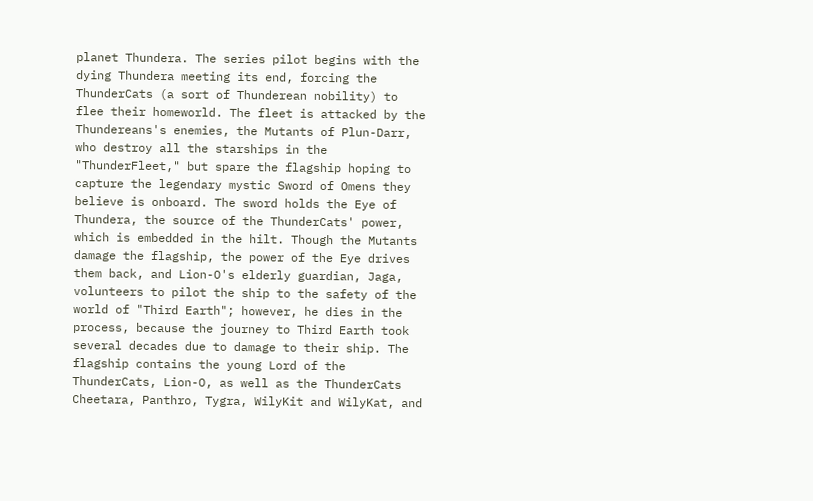planet Thundera. The series pilot begins with the dying Thundera meeting its end, forcing the ThunderCats (a sort of Thunderean nobility) to flee their homeworld. The fleet is attacked by the Thundereans's enemies, the Mutants of Plun-Darr, who destroy all the starships in the "ThunderFleet," but spare the flagship hoping to capture the legendary mystic Sword of Omens they believe is onboard. The sword holds the Eye of Thundera, the source of the ThunderCats' power, which is embedded in the hilt. Though the Mutants damage the flagship, the power of the Eye drives them back, and Lion-O's elderly guardian, Jaga, volunteers to pilot the ship to the safety of the world of "Third Earth"; however, he dies in the process, because the journey to Third Earth took several decades due to damage to their ship. The flagship contains the young Lord of the ThunderCats, Lion-O, as well as the ThunderCats Cheetara, Panthro, Tygra, WilyKit and WilyKat, and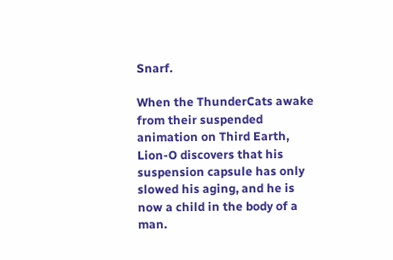Snarf.

When the ThunderCats awake from their suspended animation on Third Earth, Lion-O discovers that his suspension capsule has only slowed his aging, and he is now a child in the body of a man.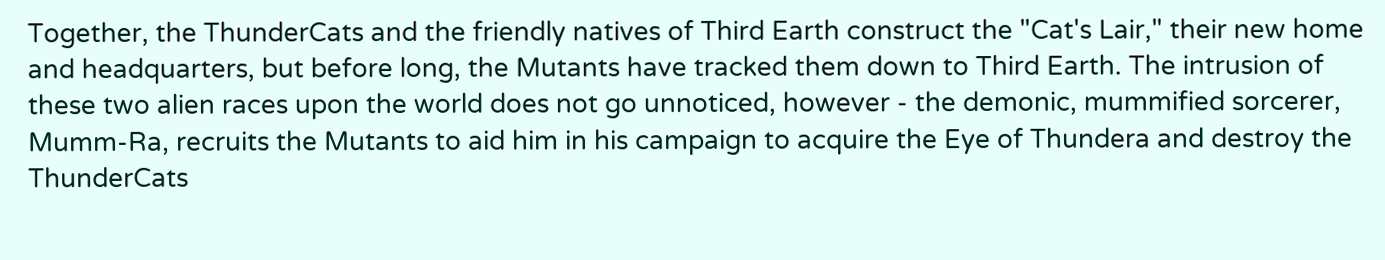Together, the ThunderCats and the friendly natives of Third Earth construct the "Cat's Lair," their new home and headquarters, but before long, the Mutants have tracked them down to Third Earth. The intrusion of these two alien races upon the world does not go unnoticed, however - the demonic, mummified sorcerer, Mumm-Ra, recruits the Mutants to aid him in his campaign to acquire the Eye of Thundera and destroy the ThunderCats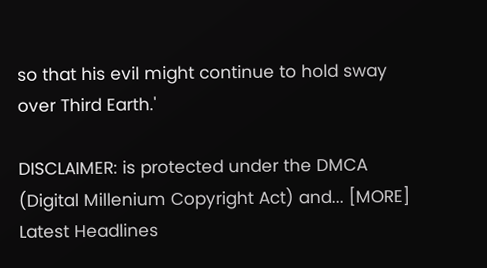so that his evil might continue to hold sway over Third Earth.'

DISCLAIMER: is protected under the DMCA (Digital Millenium Copyright Act) and... [MORE]
Latest Headlines